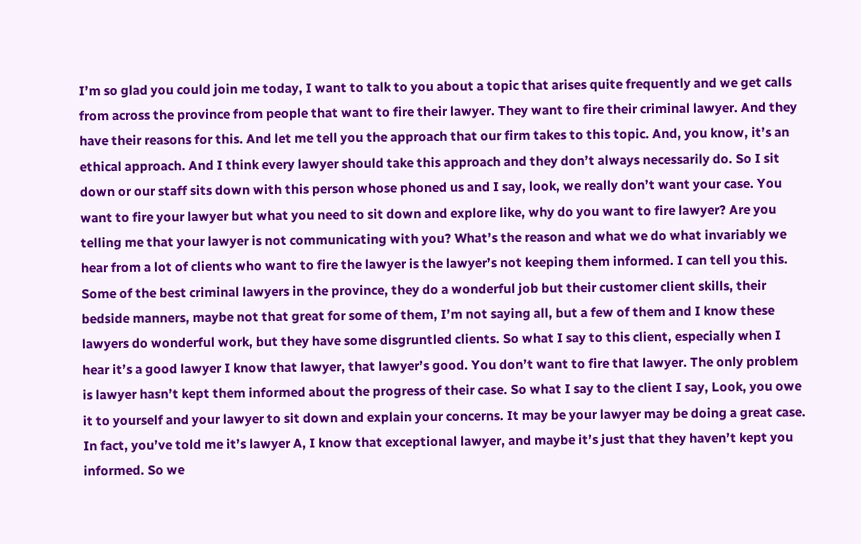I’m so glad you could join me today, I want to talk to you about a topic that arises quite frequently and we get calls from across the province from people that want to fire their lawyer. They want to fire their criminal lawyer. And they have their reasons for this. And let me tell you the approach that our firm takes to this topic. And, you know, it’s an ethical approach. And I think every lawyer should take this approach and they don’t always necessarily do. So I sit down or our staff sits down with this person whose phoned us and I say, look, we really don’t want your case. You want to fire your lawyer but what you need to sit down and explore like, why do you want to fire lawyer? Are you telling me that your lawyer is not communicating with you? What’s the reason and what we do what invariably we hear from a lot of clients who want to fire the lawyer is the lawyer’s not keeping them informed. I can tell you this. Some of the best criminal lawyers in the province, they do a wonderful job but their customer client skills, their bedside manners, maybe not that great for some of them, I’m not saying all, but a few of them and I know these lawyers do wonderful work, but they have some disgruntled clients. So what I say to this client, especially when I hear it’s a good lawyer I know that lawyer, that lawyer’s good. You don’t want to fire that lawyer. The only problem is lawyer hasn’t kept them informed about the progress of their case. So what I say to the client I say, Look, you owe it to yourself and your lawyer to sit down and explain your concerns. It may be your lawyer may be doing a great case. In fact, you’ve told me it’s lawyer A, I know that exceptional lawyer, and maybe it’s just that they haven’t kept you informed. So we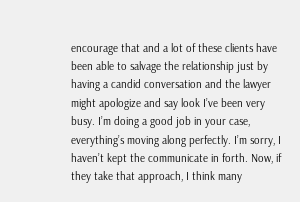encourage that and a lot of these clients have been able to salvage the relationship just by having a candid conversation and the lawyer might apologize and say look I’ve been very busy. I’m doing a good job in your case, everything’s moving along perfectly. I’m sorry, I haven’t kept the communicate in forth. Now, if they take that approach, I think many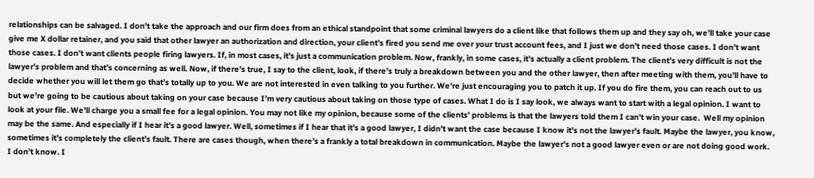relationships can be salvaged. I don’t take the approach and our firm does from an ethical standpoint that some criminal lawyers do a client like that follows them up and they say oh, we’ll take your case give me X dollar retainer, and you said that other lawyer an authorization and direction, your client’s fired you send me over your trust account fees, and I just we don’t need those cases. I don’t want those cases. I don’t want clients people firing lawyers. If, in most cases, it’s just a communication problem. Now, frankly, in some cases, it’s actually a client problem. The client’s very difficult is not the lawyer’s problem and that’s concerning as well. Now, if there’s true, I say to the client, look, if there’s truly a breakdown between you and the other lawyer, then after meeting with them, you’ll have to decide whether you will let them go that’s totally up to you. We are not interested in even talking to you further. We’re just encouraging you to patch it up. If you do fire them, you can reach out to us but we’re going to be cautious about taking on your case because I’m very cautious about taking on those type of cases. What I do is I say look, we always want to start with a legal opinion. I want to look at your file. We’ll charge you a small fee for a legal opinion. You may not like my opinion, because some of the clients’ problems is that the lawyers told them I can’t win your case.  Well my opinion may be the same. And especially if I hear it’s a good lawyer. Well, sometimes if I hear that it’s a good lawyer, I didn’t want the case because I know it’s not the lawyer’s fault. Maybe the lawyer, you know, sometimes it’s completely the client’s fault. There are cases though, when there’s a frankly a total breakdown in communication. Maybe the lawyer’s not a good lawyer even or are not doing good work. I don’t know. I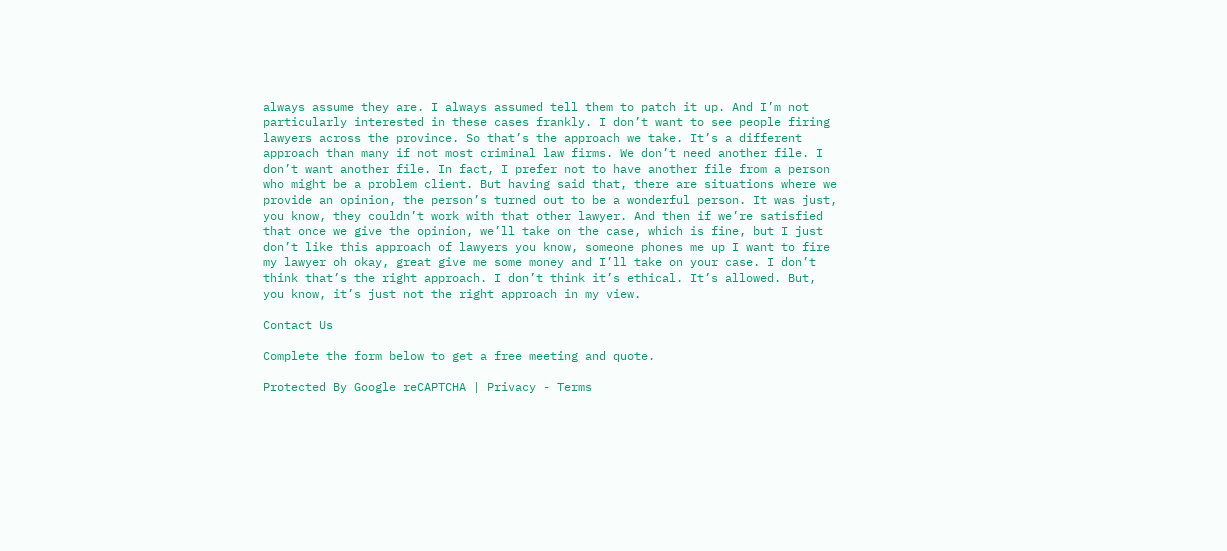always assume they are. I always assumed tell them to patch it up. And I’m not particularly interested in these cases frankly. I don’t want to see people firing lawyers across the province. So that’s the approach we take. It’s a different approach than many if not most criminal law firms. We don’t need another file. I don’t want another file. In fact, I prefer not to have another file from a person who might be a problem client. But having said that, there are situations where we provide an opinion, the person’s turned out to be a wonderful person. It was just, you know, they couldn’t work with that other lawyer. And then if we’re satisfied that once we give the opinion, we’ll take on the case, which is fine, but I just don’t like this approach of lawyers you know, someone phones me up I want to fire my lawyer oh okay, great give me some money and I’ll take on your case. I don’t think that’s the right approach. I don’t think it’s ethical. It’s allowed. But, you know, it’s just not the right approach in my view.

Contact Us

Complete the form below to get a free meeting and quote.

Protected By Google reCAPTCHA | Privacy - Terms